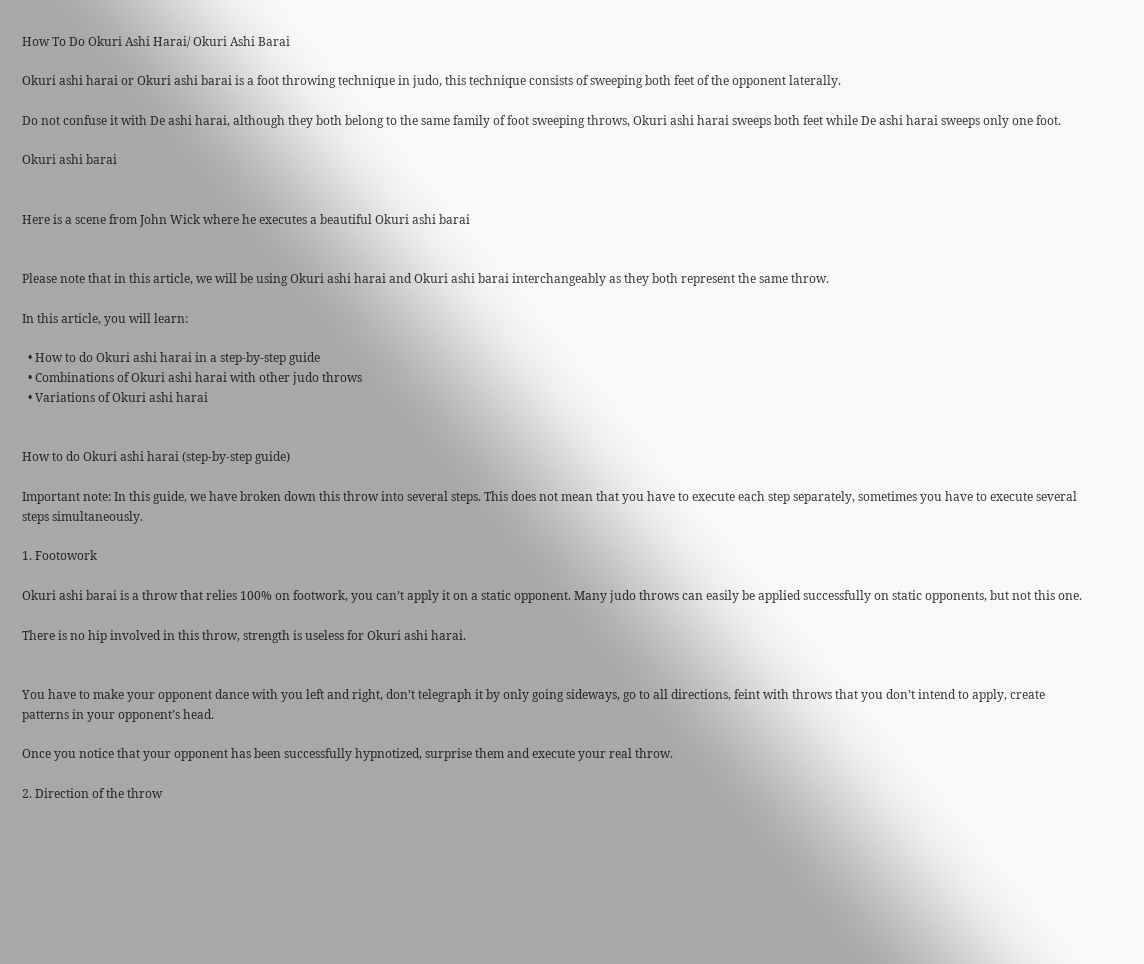How To Do Okuri Ashi Harai/ Okuri Ashi Barai

Okuri ashi harai or Okuri ashi barai is a foot throwing technique in judo, this technique consists of sweeping both feet of the opponent laterally.

Do not confuse it with De ashi harai, although they both belong to the same family of foot sweeping throws, Okuri ashi harai sweeps both feet while De ashi harai sweeps only one foot.

Okuri ashi barai


Here is a scene from John Wick where he executes a beautiful Okuri ashi barai


Please note that in this article, we will be using Okuri ashi harai and Okuri ashi barai interchangeably as they both represent the same throw.

In this article, you will learn:

  • How to do Okuri ashi harai in a step-by-step guide
  • Combinations of Okuri ashi harai with other judo throws
  • Variations of Okuri ashi harai


How to do Okuri ashi harai (step-by-step guide)

Important note: In this guide, we have broken down this throw into several steps. This does not mean that you have to execute each step separately, sometimes you have to execute several steps simultaneously.

1. Footowork

Okuri ashi barai is a throw that relies 100% on footwork, you can’t apply it on a static opponent. Many judo throws can easily be applied successfully on static opponents, but not this one.

There is no hip involved in this throw, strength is useless for Okuri ashi harai.


You have to make your opponent dance with you left and right, don’t telegraph it by only going sideways, go to all directions, feint with throws that you don’t intend to apply, create patterns in your opponent’s head.

Once you notice that your opponent has been successfully hypnotized, surprise them and execute your real throw.

2. Direction of the throw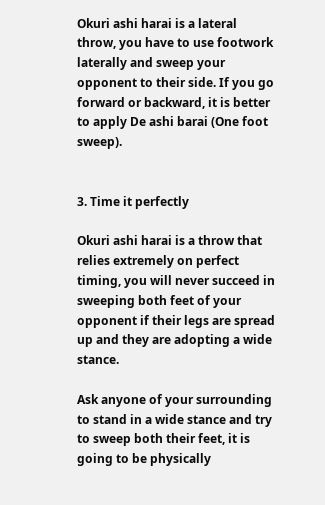Okuri ashi harai is a lateral throw, you have to use footwork laterally and sweep your opponent to their side. If you go forward or backward, it is better to apply De ashi barai (One foot sweep).


3. Time it perfectly

Okuri ashi harai is a throw that relies extremely on perfect timing, you will never succeed in sweeping both feet of your opponent if their legs are spread up and they are adopting a wide stance.

Ask anyone of your surrounding to stand in a wide stance and try to sweep both their feet, it is going to be physically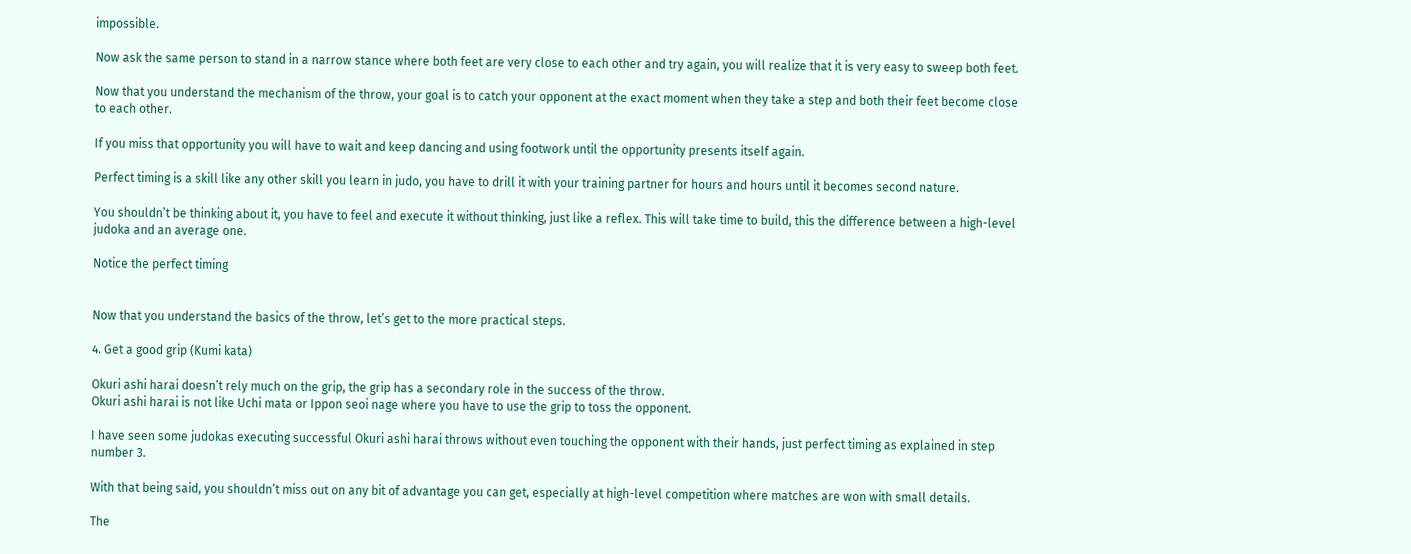impossible.

Now ask the same person to stand in a narrow stance where both feet are very close to each other and try again, you will realize that it is very easy to sweep both feet.

Now that you understand the mechanism of the throw, your goal is to catch your opponent at the exact moment when they take a step and both their feet become close to each other.

If you miss that opportunity you will have to wait and keep dancing and using footwork until the opportunity presents itself again.

Perfect timing is a skill like any other skill you learn in judo, you have to drill it with your training partner for hours and hours until it becomes second nature.

You shouldn’t be thinking about it, you have to feel and execute it without thinking, just like a reflex. This will take time to build, this the difference between a high-level judoka and an average one.

Notice the perfect timing


Now that you understand the basics of the throw, let’s get to the more practical steps.

4. Get a good grip (Kumi kata)

Okuri ashi harai doesn’t rely much on the grip, the grip has a secondary role in the success of the throw.
Okuri ashi harai is not like Uchi mata or Ippon seoi nage where you have to use the grip to toss the opponent.

I have seen some judokas executing successful Okuri ashi harai throws without even touching the opponent with their hands, just perfect timing as explained in step number 3.

With that being said, you shouldn’t miss out on any bit of advantage you can get, especially at high-level competition where matches are won with small details.

The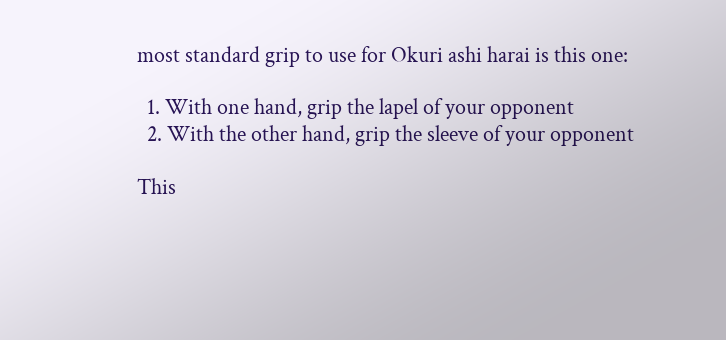most standard grip to use for Okuri ashi harai is this one:

  1. With one hand, grip the lapel of your opponent
  2. With the other hand, grip the sleeve of your opponent

This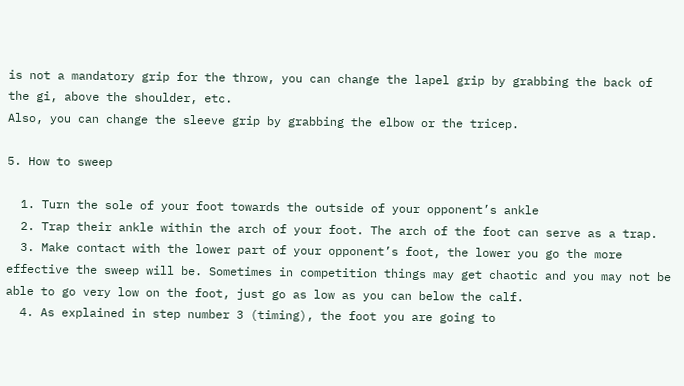is not a mandatory grip for the throw, you can change the lapel grip by grabbing the back of the gi, above the shoulder, etc.
Also, you can change the sleeve grip by grabbing the elbow or the tricep.

5. How to sweep

  1. Turn the sole of your foot towards the outside of your opponent’s ankle
  2. Trap their ankle within the arch of your foot. The arch of the foot can serve as a trap.
  3. Make contact with the lower part of your opponent’s foot, the lower you go the more effective the sweep will be. Sometimes in competition things may get chaotic and you may not be able to go very low on the foot, just go as low as you can below the calf.
  4. As explained in step number 3 (timing), the foot you are going to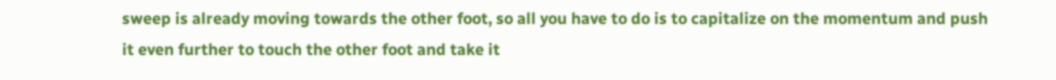sweep is already moving towards the other foot, so all you have to do is to capitalize on the momentum and push it even further to touch the other foot and take it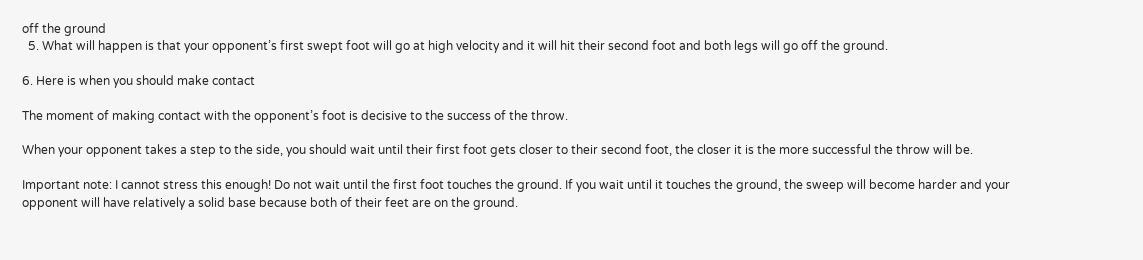off the ground
  5. What will happen is that your opponent’s first swept foot will go at high velocity and it will hit their second foot and both legs will go off the ground.

6. Here is when you should make contact

The moment of making contact with the opponent’s foot is decisive to the success of the throw.

When your opponent takes a step to the side, you should wait until their first foot gets closer to their second foot, the closer it is the more successful the throw will be.

Important note: I cannot stress this enough! Do not wait until the first foot touches the ground. If you wait until it touches the ground, the sweep will become harder and your opponent will have relatively a solid base because both of their feet are on the ground.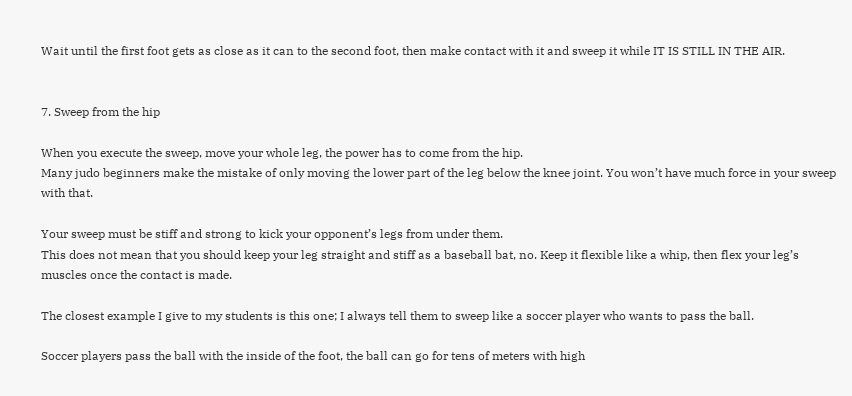Wait until the first foot gets as close as it can to the second foot, then make contact with it and sweep it while IT IS STILL IN THE AIR.


7. Sweep from the hip

When you execute the sweep, move your whole leg, the power has to come from the hip.
Many judo beginners make the mistake of only moving the lower part of the leg below the knee joint. You won’t have much force in your sweep with that.

Your sweep must be stiff and strong to kick your opponent’s legs from under them.
This does not mean that you should keep your leg straight and stiff as a baseball bat, no. Keep it flexible like a whip, then flex your leg’s muscles once the contact is made.

The closest example I give to my students is this one; I always tell them to sweep like a soccer player who wants to pass the ball.

Soccer players pass the ball with the inside of the foot, the ball can go for tens of meters with high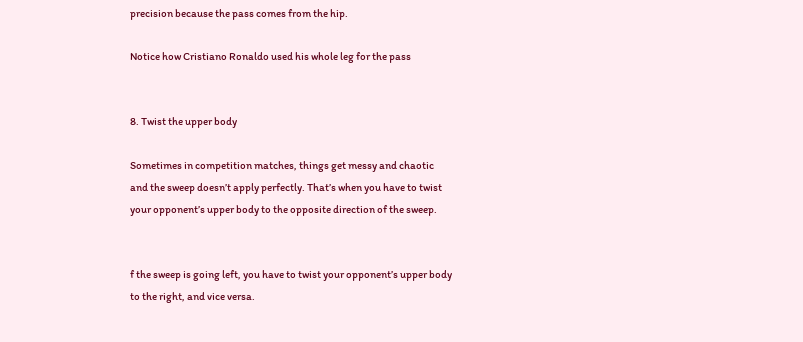precision because the pass comes from the hip.

Notice how Cristiano Ronaldo used his whole leg for the pass


8. Twist the upper body

Sometimes in competition matches, things get messy and chaotic and the sweep doesn’t apply perfectly. That’s when you have to twist your opponent’s upper body to the opposite direction of the sweep.


f the sweep is going left, you have to twist your opponent’s upper body to the right, and vice versa.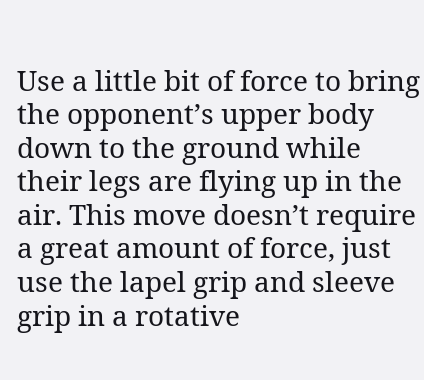Use a little bit of force to bring the opponent’s upper body down to the ground while their legs are flying up in the air. This move doesn’t require a great amount of force, just use the lapel grip and sleeve grip in a rotative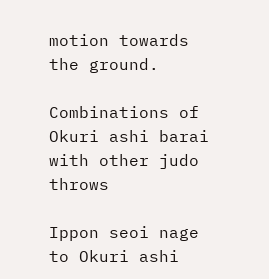motion towards the ground.

Combinations of Okuri ashi barai with other judo throws

Ippon seoi nage to Okuri ashi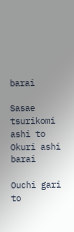barai

Sasae tsurikomi ashi to Okuri ashi barai

Ouchi gari to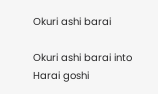Okuri ashi barai

Okuri ashi barai into Harai goshi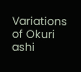Variations of Okuri ashi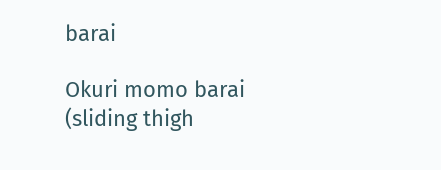barai

Okuri momo barai (sliding thigh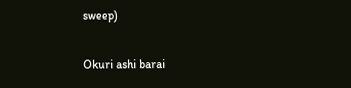sweep)

Okuri ashi barai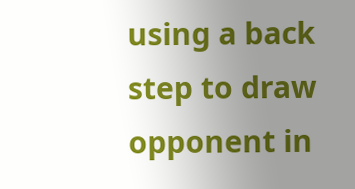using a back step to draw opponent in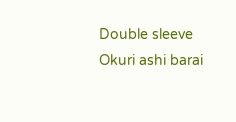Double sleeve Okuri ashi barai